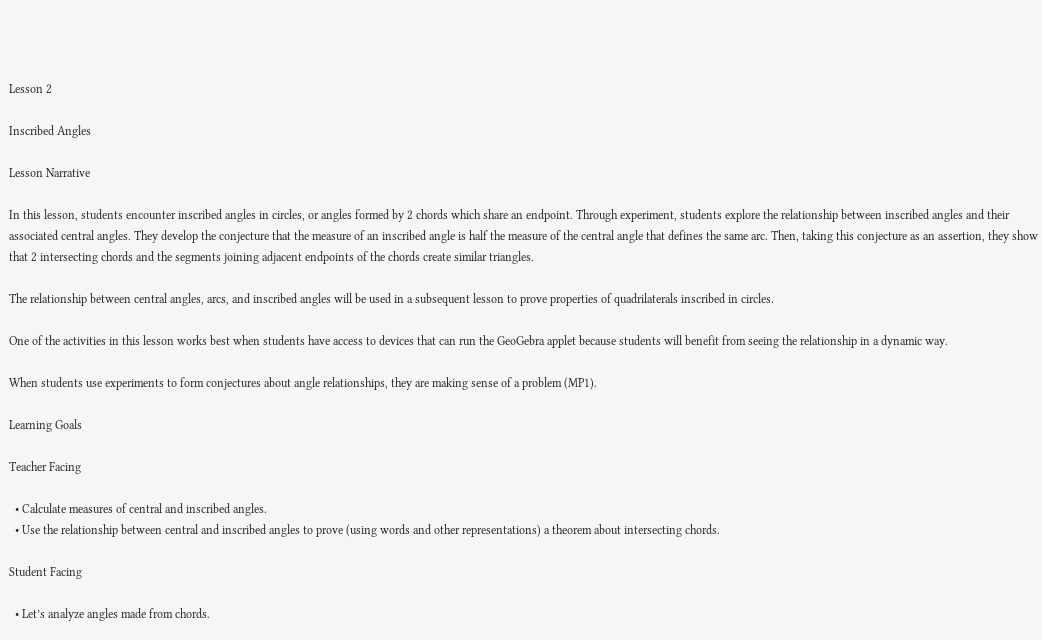Lesson 2

Inscribed Angles

Lesson Narrative

In this lesson, students encounter inscribed angles in circles, or angles formed by 2 chords which share an endpoint. Through experiment, students explore the relationship between inscribed angles and their associated central angles. They develop the conjecture that the measure of an inscribed angle is half the measure of the central angle that defines the same arc. Then, taking this conjecture as an assertion, they show that 2 intersecting chords and the segments joining adjacent endpoints of the chords create similar triangles.

The relationship between central angles, arcs, and inscribed angles will be used in a subsequent lesson to prove properties of quadrilaterals inscribed in circles.

One of the activities in this lesson works best when students have access to devices that can run the GeoGebra applet because students will benefit from seeing the relationship in a dynamic way.

When students use experiments to form conjectures about angle relationships, they are making sense of a problem (MP1).

Learning Goals

Teacher Facing

  • Calculate measures of central and inscribed angles.
  • Use the relationship between central and inscribed angles to prove (using words and other representations) a theorem about intersecting chords.

Student Facing

  • Let’s analyze angles made from chords.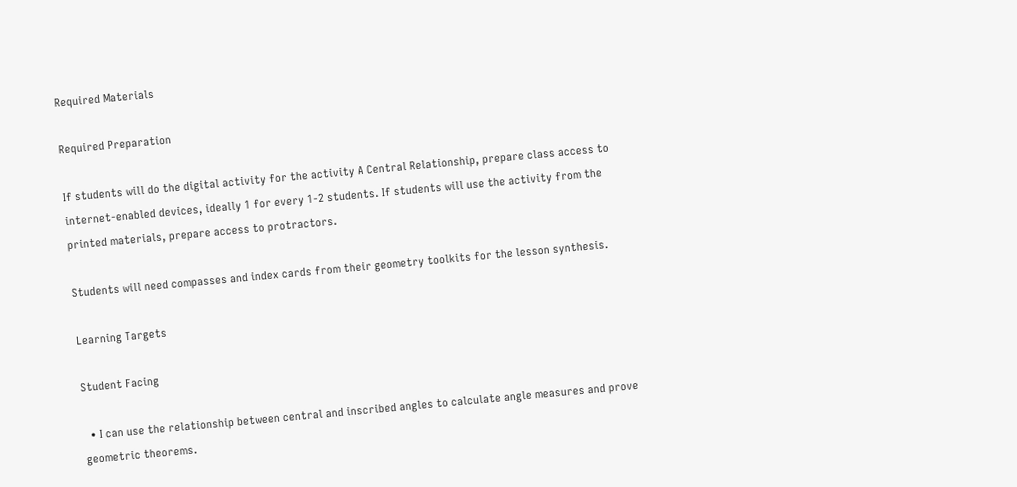Required Materials

Required Preparation

If students will do the digital activity for the activity A Central Relationship, prepare class access to internet-enabled devices, ideally 1 for every 1-2 students. If students will use the activity from the printed materials, prepare access to protractors.

Students will need compasses and index cards from their geometry toolkits for the lesson synthesis.

Learning Targets

Student Facing

  • I can use the relationship between central and inscribed angles to calculate angle measures and prove geometric theorems.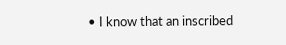• I know that an inscribed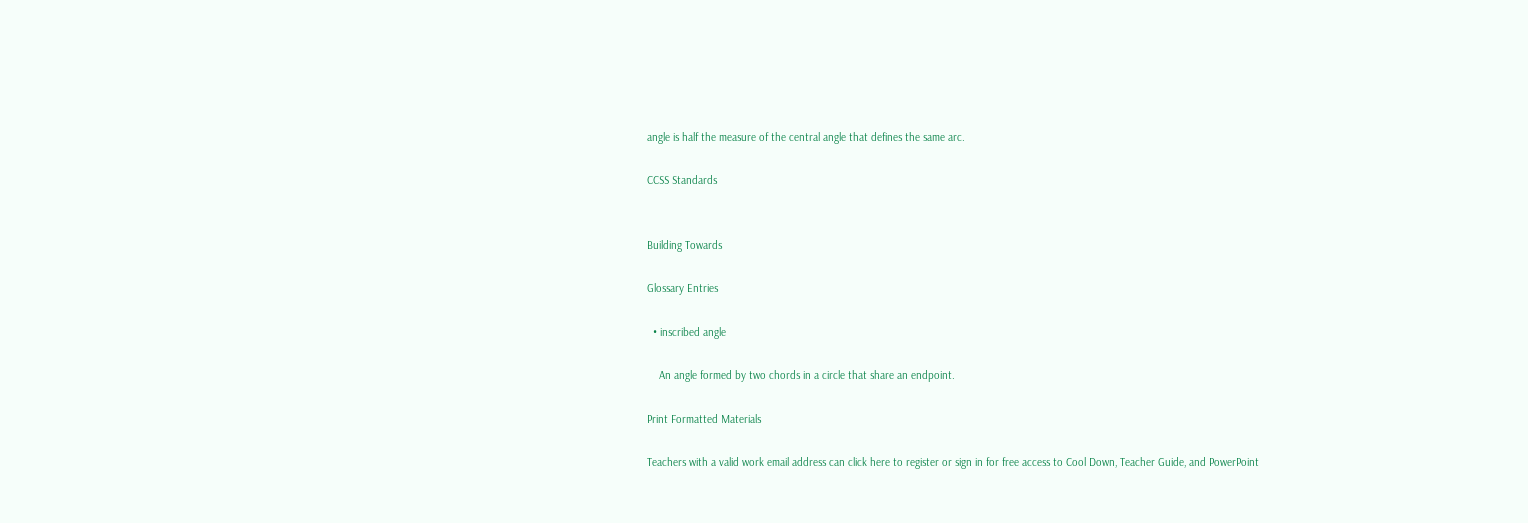angle is half the measure of the central angle that defines the same arc.

CCSS Standards


Building Towards

Glossary Entries

  • inscribed angle

    An angle formed by two chords in a circle that share an endpoint.

Print Formatted Materials

Teachers with a valid work email address can click here to register or sign in for free access to Cool Down, Teacher Guide, and PowerPoint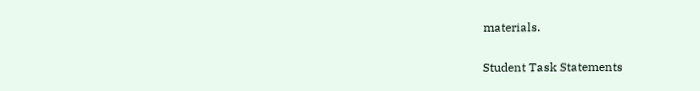materials.

Student Task Statements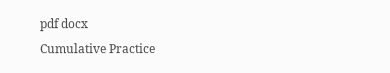pdf docx
Cumulative Practice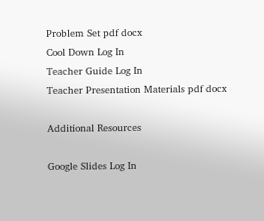Problem Set pdf docx
Cool Down Log In
Teacher Guide Log In
Teacher Presentation Materials pdf docx

Additional Resources

Google Slides Log In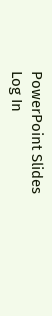PowerPoint Slides Log In